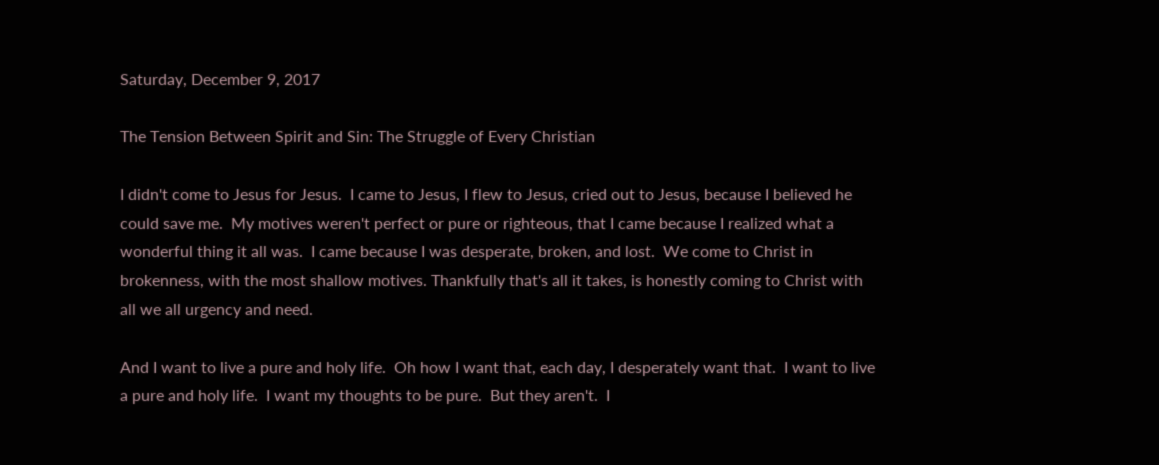Saturday, December 9, 2017

The Tension Between Spirit and Sin: The Struggle of Every Christian

I didn't come to Jesus for Jesus.  I came to Jesus, I flew to Jesus, cried out to Jesus, because I believed he could save me.  My motives weren't perfect or pure or righteous, that I came because I realized what a wonderful thing it all was.  I came because I was desperate, broken, and lost.  We come to Christ in brokenness, with the most shallow motives. Thankfully that's all it takes, is honestly coming to Christ with all we all urgency and need.

And I want to live a pure and holy life.  Oh how I want that, each day, I desperately want that.  I want to live a pure and holy life.  I want my thoughts to be pure.  But they aren't.  I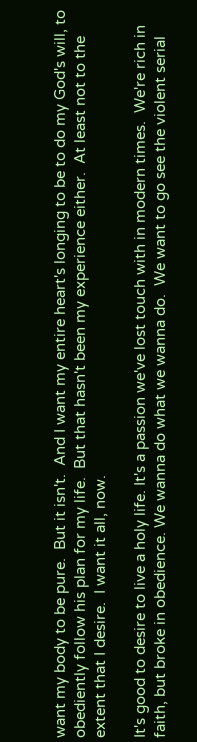want my body to be pure.  But it isn't.  And I want my entire heart's longing to be to do my God's will, to obediently follow his plan for my life.  But that hasn't been my experience either.  At least not to the extent that I desire.  I want it all, now.

It's good to desire to live a holy life. It's a passion we've lost touch with in modern times.  We're rich in faith, but broke in obedience. We wanna do what we wanna do.  We want to go see the violent serial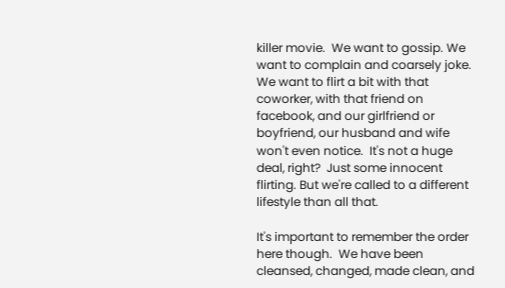killer movie.  We want to gossip. We want to complain and coarsely joke. We want to flirt a bit with that coworker, with that friend on facebook, and our girlfriend or boyfriend, our husband and wife won't even notice.  It's not a huge deal, right?  Just some innocent flirting. But we're called to a different lifestyle than all that.

It's important to remember the order here though.  We have been cleansed, changed, made clean, and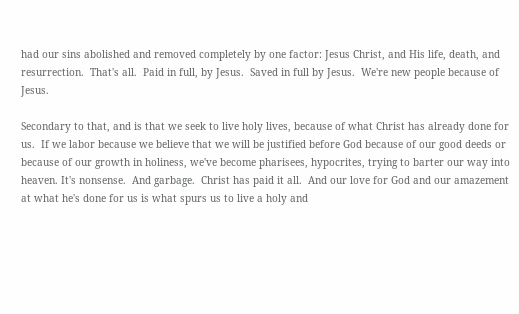had our sins abolished and removed completely by one factor: Jesus Christ, and His life, death, and resurrection.  That's all.  Paid in full, by Jesus.  Saved in full by Jesus.  We're new people because of Jesus.

Secondary to that, and is that we seek to live holy lives, because of what Christ has already done for us.  If we labor because we believe that we will be justified before God because of our good deeds or because of our growth in holiness, we've become pharisees, hypocrites, trying to barter our way into heaven. It's nonsense.  And garbage.  Christ has paid it all.  And our love for God and our amazement at what he's done for us is what spurs us to live a holy and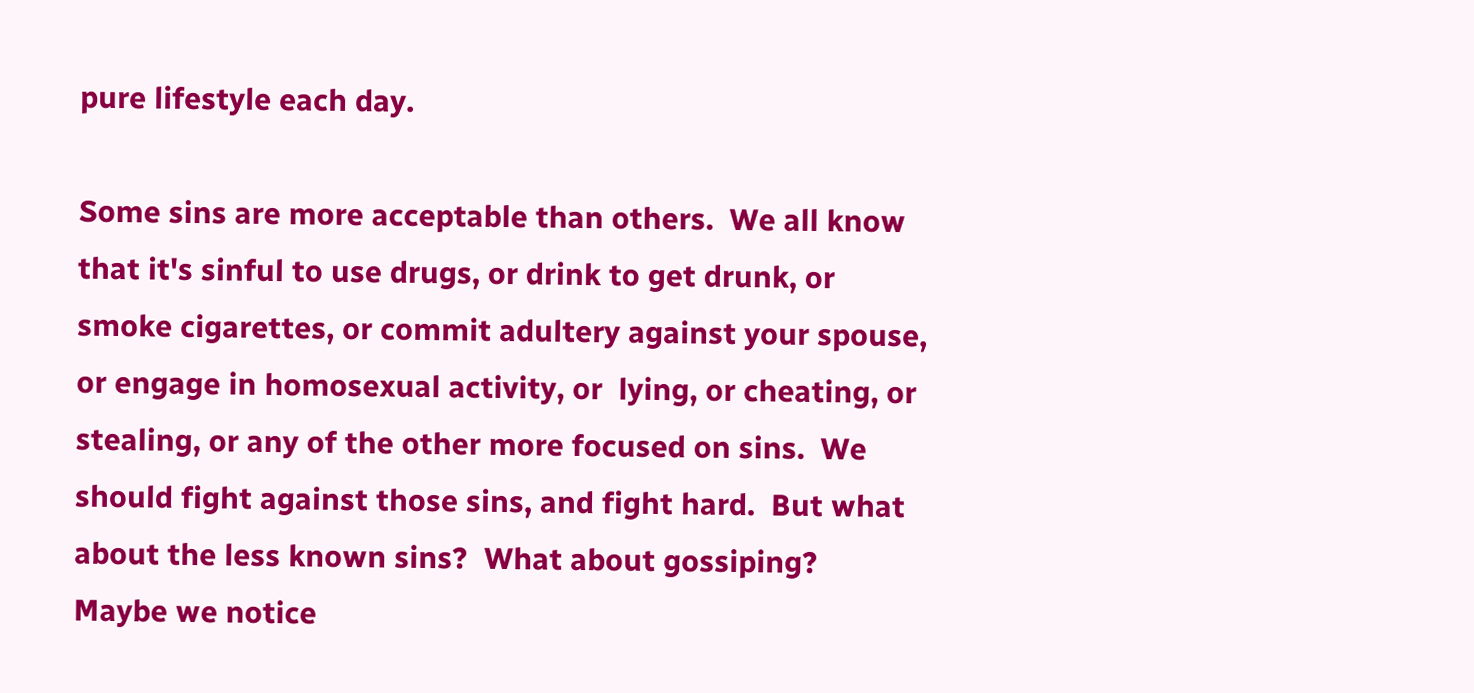pure lifestyle each day.

Some sins are more acceptable than others.  We all know that it's sinful to use drugs, or drink to get drunk, or smoke cigarettes, or commit adultery against your spouse, or engage in homosexual activity, or  lying, or cheating, or stealing, or any of the other more focused on sins.  We should fight against those sins, and fight hard.  But what about the less known sins?  What about gossiping?  Maybe we notice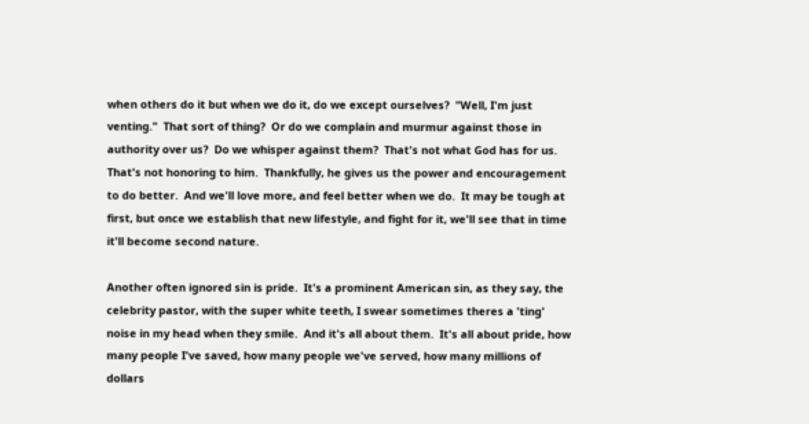when others do it but when we do it, do we except ourselves?  "Well, I'm just venting."  That sort of thing?  Or do we complain and murmur against those in authority over us?  Do we whisper against them?  That's not what God has for us.  That's not honoring to him.  Thankfully, he gives us the power and encouragement to do better.  And we'll love more, and feel better when we do.  It may be tough at first, but once we establish that new lifestyle, and fight for it, we'll see that in time it'll become second nature.

Another often ignored sin is pride.  It's a prominent American sin, as they say, the celebrity pastor, with the super white teeth, I swear sometimes theres a 'ting' noise in my head when they smile.  And it's all about them.  It's all about pride, how many people I've saved, how many people we've served, how many millions of dollars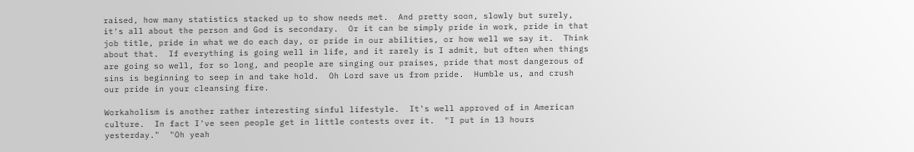raised, how many statistics stacked up to show needs met.  And pretty soon, slowly but surely, it's all about the person and God is secondary.  Or it can be simply pride in work, pride in that job title, pride in what we do each day, or pride in our abilities, or how well we say it.  Think about that.  If everything is going well in life, and it rarely is I admit, but often when things are going so well, for so long, and people are singing our praises, pride that most dangerous of sins is beginning to seep in and take hold.  Oh Lord save us from pride.  Humble us, and crush our pride in your cleansing fire.

Workaholism is another rather interesting sinful lifestyle.  It's well approved of in American culture.  In fact I've seen people get in little contests over it.  "I put in 13 hours yesterday."  "Oh yeah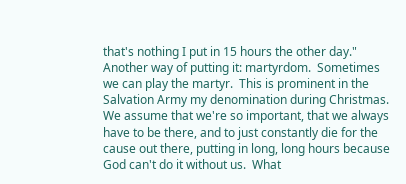that's nothing I put in 15 hours the other day."  Another way of putting it: martyrdom.  Sometimes we can play the martyr.  This is prominent in the Salvation Army my denomination during Christmas.  We assume that we're so important, that we always have to be there, and to just constantly die for the cause out there, putting in long, long hours because God can't do it without us.  What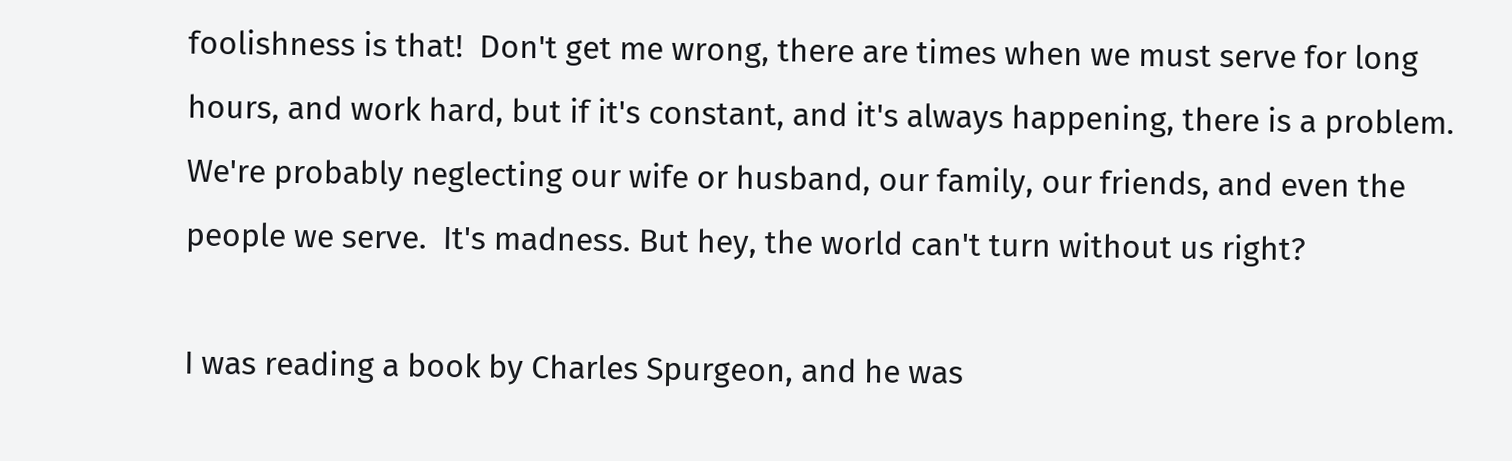foolishness is that!  Don't get me wrong, there are times when we must serve for long hours, and work hard, but if it's constant, and it's always happening, there is a problem.  We're probably neglecting our wife or husband, our family, our friends, and even the people we serve.  It's madness. But hey, the world can't turn without us right?

I was reading a book by Charles Spurgeon, and he was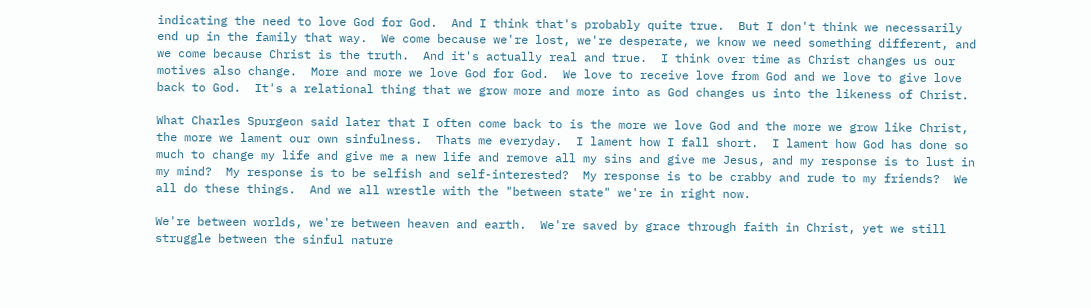indicating the need to love God for God.  And I think that's probably quite true.  But I don't think we necessarily end up in the family that way.  We come because we're lost, we're desperate, we know we need something different, and we come because Christ is the truth.  And it's actually real and true.  I think over time as Christ changes us our motives also change.  More and more we love God for God.  We love to receive love from God and we love to give love back to God.  It's a relational thing that we grow more and more into as God changes us into the likeness of Christ.

What Charles Spurgeon said later that I often come back to is the more we love God and the more we grow like Christ, the more we lament our own sinfulness.  Thats me everyday.  I lament how I fall short.  I lament how God has done so much to change my life and give me a new life and remove all my sins and give me Jesus, and my response is to lust in my mind?  My response is to be selfish and self-interested?  My response is to be crabby and rude to my friends?  We all do these things.  And we all wrestle with the "between state" we're in right now.

We're between worlds, we're between heaven and earth.  We're saved by grace through faith in Christ, yet we still struggle between the sinful nature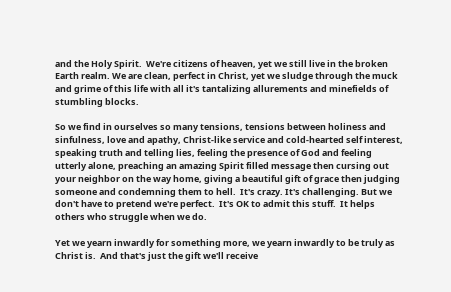and the Holy Spirit.  We're citizens of heaven, yet we still live in the broken Earth realm. We are clean, perfect in Christ, yet we sludge through the muck and grime of this life with all it's tantalizing allurements and minefields of stumbling blocks.

So we find in ourselves so many tensions, tensions between holiness and sinfulness, love and apathy, Christ-like service and cold-hearted self interest, speaking truth and telling lies, feeling the presence of God and feeling utterly alone, preaching an amazing Spirit filled message then cursing out your neighbor on the way home, giving a beautiful gift of grace then judging someone and condemning them to hell.  It's crazy. It's challenging. But we don't have to pretend we're perfect.  It's OK to admit this stuff.  It helps others who struggle when we do.

Yet we yearn inwardly for something more, we yearn inwardly to be truly as Christ is.  And that's just the gift we'll receive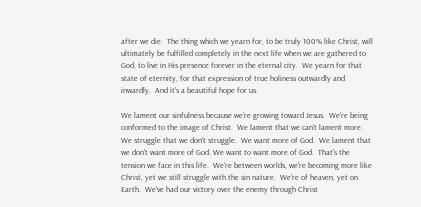after we die.  The thing which we yearn for, to be truly 100% like Christ, will ultimately be fulfilled completely in the next life when we are gathered to God, to live in His presence forever in the eternal city.  We yearn for that state of eternity, for that expression of true holiness outwardly and inwardly.  And it's a beautiful hope for us.

We lament our sinfulness because we're growing toward Jesus.  We're being conformed to the image of Christ.  We lament that we can't lament more.  We struggle that we don't struggle.  We want more of God.  We lament that we don't want more of God. We want to want more of God.  That's the tension we face in this life.  We're between worlds, we're becoming more like Christ, yet we still struggle with the sin nature.  We're of heaven, yet on Earth.  We've had our victory over the enemy through Christ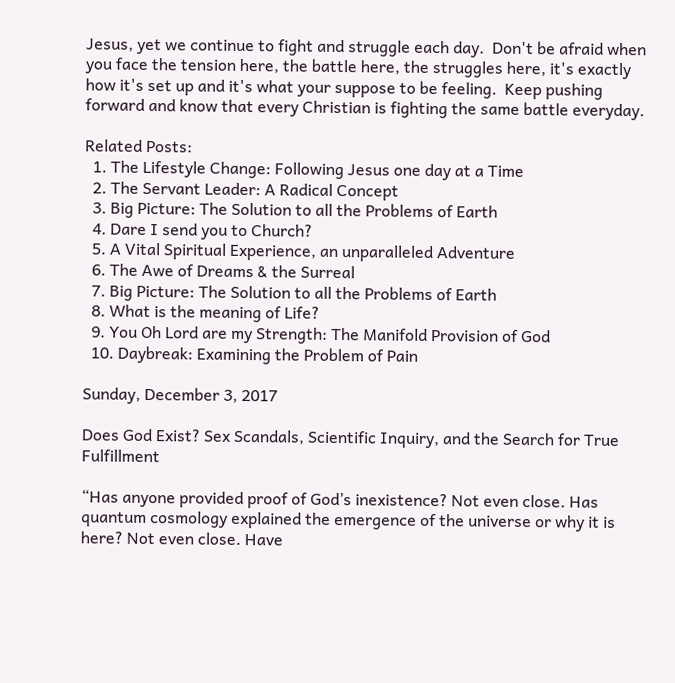Jesus, yet we continue to fight and struggle each day.  Don't be afraid when you face the tension here, the battle here, the struggles here, it's exactly how it's set up and it's what your suppose to be feeling.  Keep pushing forward and know that every Christian is fighting the same battle everyday.

Related Posts:
  1. The Lifestyle Change: Following Jesus one day at a Time
  2. The Servant Leader: A Radical Concept
  3. Big Picture: The Solution to all the Problems of Earth
  4. Dare I send you to Church?
  5. A Vital Spiritual Experience, an unparalleled Adventure
  6. The Awe of Dreams & the Surreal
  7. Big Picture: The Solution to all the Problems of Earth
  8. What is the meaning of Life?
  9. You Oh Lord are my Strength: The Manifold Provision of God
  10. Daybreak: Examining the Problem of Pain

Sunday, December 3, 2017

Does God Exist? Sex Scandals, Scientific Inquiry, and the Search for True Fulfillment

“Has anyone provided proof of God’s inexistence? Not even close. Has quantum cosmology explained the emergence of the universe or why it is here? Not even close. Have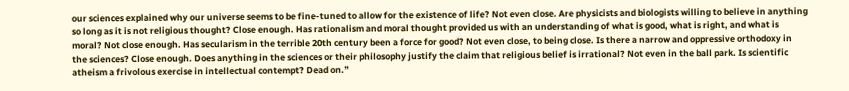our sciences explained why our universe seems to be fine-tuned to allow for the existence of life? Not even close. Are physicists and biologists willing to believe in anything so long as it is not religious thought? Close enough. Has rationalism and moral thought provided us with an understanding of what is good, what is right, and what is moral? Not close enough. Has secularism in the terrible 20th century been a force for good? Not even close, to being close. Is there a narrow and oppressive orthodoxy in the sciences? Close enough. Does anything in the sciences or their philosophy justify the claim that religious belief is irrational? Not even in the ball park. Is scientific atheism a frivolous exercise in intellectual contempt? Dead on.”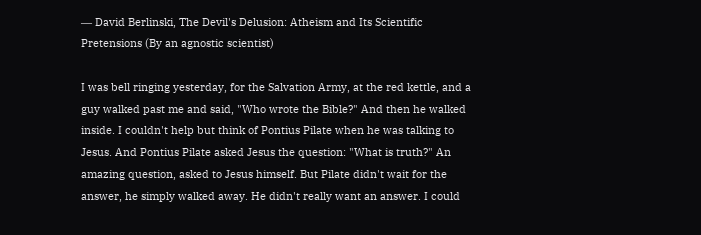― David Berlinski, The Devil's Delusion: Atheism and Its Scientific Pretensions (By an agnostic scientist)

I was bell ringing yesterday, for the Salvation Army, at the red kettle, and a guy walked past me and said, "Who wrote the Bible?" And then he walked inside. I couldn't help but think of Pontius Pilate when he was talking to Jesus. And Pontius Pilate asked Jesus the question: "What is truth?" An amazing question, asked to Jesus himself. But Pilate didn't wait for the answer, he simply walked away. He didn't really want an answer. I could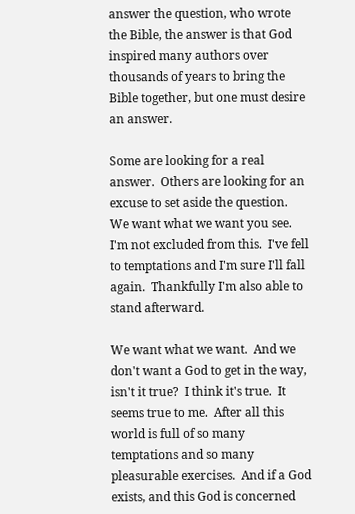answer the question, who wrote the Bible, the answer is that God inspired many authors over thousands of years to bring the Bible together, but one must desire an answer.

Some are looking for a real answer.  Others are looking for an excuse to set aside the question.  We want what we want you see.  I'm not excluded from this.  I've fell to temptations and I'm sure I'll fall again.  Thankfully I'm also able to stand afterward.

We want what we want.  And we don't want a God to get in the way, isn't it true?  I think it's true.  It seems true to me.  After all this world is full of so many temptations and so many pleasurable exercises.  And if a God exists, and this God is concerned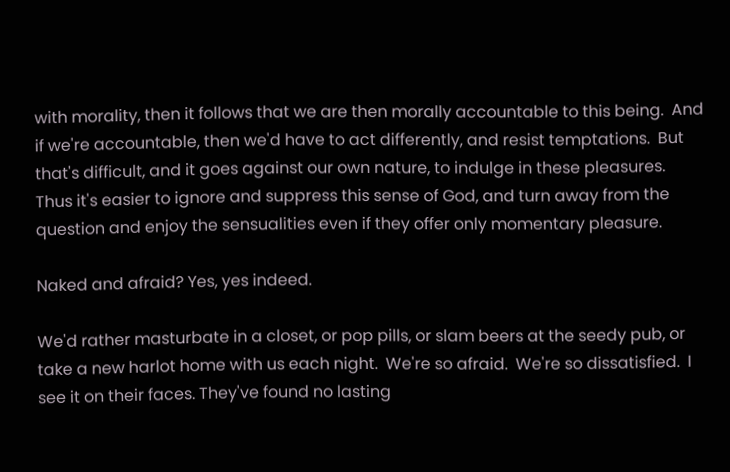with morality, then it follows that we are then morally accountable to this being.  And if we're accountable, then we'd have to act differently, and resist temptations.  But that's difficult, and it goes against our own nature, to indulge in these pleasures.  Thus it's easier to ignore and suppress this sense of God, and turn away from the question and enjoy the sensualities even if they offer only momentary pleasure.

Naked and afraid? Yes, yes indeed.

We'd rather masturbate in a closet, or pop pills, or slam beers at the seedy pub, or take a new harlot home with us each night.  We're so afraid.  We're so dissatisfied.  I see it on their faces. They've found no lasting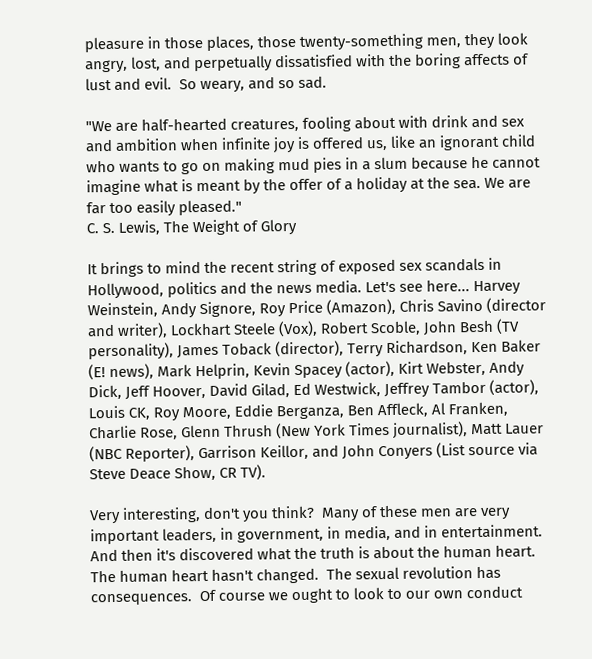pleasure in those places, those twenty-something men, they look angry, lost, and perpetually dissatisfied with the boring affects of lust and evil.  So weary, and so sad.

"We are half-hearted creatures, fooling about with drink and sex and ambition when infinite joy is offered us, like an ignorant child who wants to go on making mud pies in a slum because he cannot imagine what is meant by the offer of a holiday at the sea. We are far too easily pleased."
C. S. Lewis, The Weight of Glory

It brings to mind the recent string of exposed sex scandals in Hollywood, politics and the news media. Let's see here... Harvey Weinstein, Andy Signore, Roy Price (Amazon), Chris Savino (director and writer), Lockhart Steele (Vox), Robert Scoble, John Besh (TV personality), James Toback (director), Terry Richardson, Ken Baker (E! news), Mark Helprin, Kevin Spacey (actor), Kirt Webster, Andy Dick, Jeff Hoover, David Gilad, Ed Westwick, Jeffrey Tambor (actor), Louis CK, Roy Moore, Eddie Berganza, Ben Affleck, Al Franken, Charlie Rose, Glenn Thrush (New York Times journalist), Matt Lauer (NBC Reporter), Garrison Keillor, and John Conyers (List source via Steve Deace Show, CR TV).

Very interesting, don't you think?  Many of these men are very important leaders, in government, in media, and in entertainment.  And then it's discovered what the truth is about the human heart.  The human heart hasn't changed.  The sexual revolution has consequences.  Of course we ought to look to our own conduct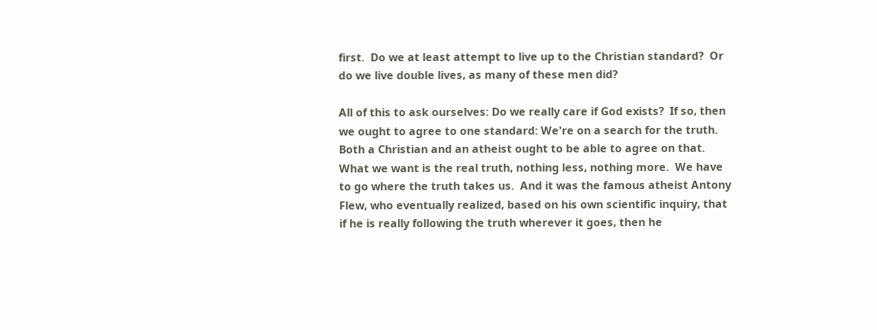first.  Do we at least attempt to live up to the Christian standard?  Or do we live double lives, as many of these men did?

All of this to ask ourselves: Do we really care if God exists?  If so, then we ought to agree to one standard: We're on a search for the truth.  Both a Christian and an atheist ought to be able to agree on that.  What we want is the real truth, nothing less, nothing more.  We have to go where the truth takes us.  And it was the famous atheist Antony Flew, who eventually realized, based on his own scientific inquiry, that if he is really following the truth wherever it goes, then he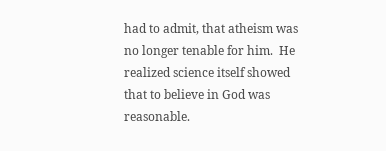had to admit, that atheism was no longer tenable for him.  He realized science itself showed that to believe in God was reasonable.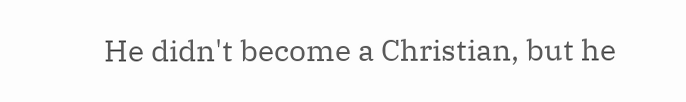He didn't become a Christian, but he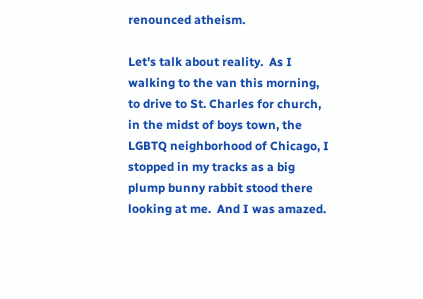renounced atheism.

Let's talk about reality.  As I walking to the van this morning, to drive to St. Charles for church, in the midst of boys town, the LGBTQ neighborhood of Chicago, I stopped in my tracks as a big plump bunny rabbit stood there looking at me.  And I was amazed.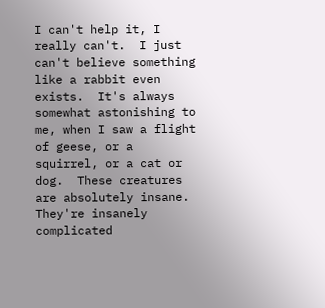I can't help it, I really can't.  I just can't believe something like a rabbit even exists.  It's always somewhat astonishing to me, when I saw a flight of geese, or a squirrel, or a cat or dog.  These creatures are absolutely insane.  They're insanely complicated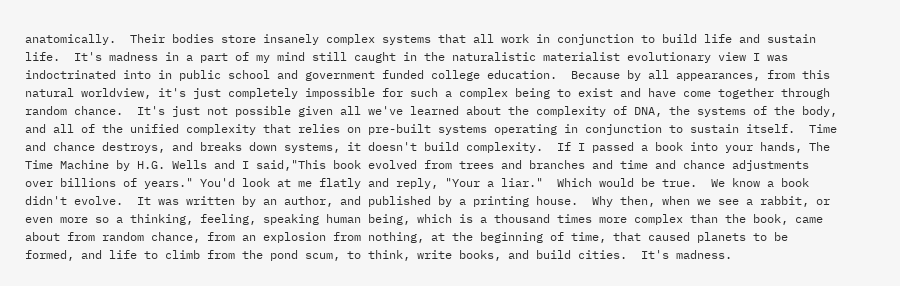anatomically.  Their bodies store insanely complex systems that all work in conjunction to build life and sustain life.  It's madness in a part of my mind still caught in the naturalistic materialist evolutionary view I was indoctrinated into in public school and government funded college education.  Because by all appearances, from this natural worldview, it's just completely impossible for such a complex being to exist and have come together through random chance.  It's just not possible given all we've learned about the complexity of DNA, the systems of the body, and all of the unified complexity that relies on pre-built systems operating in conjunction to sustain itself.  Time and chance destroys, and breaks down systems, it doesn't build complexity.  If I passed a book into your hands, The Time Machine by H.G. Wells and I said,"This book evolved from trees and branches and time and chance adjustments over billions of years." You'd look at me flatly and reply, "Your a liar."  Which would be true.  We know a book didn't evolve.  It was written by an author, and published by a printing house.  Why then, when we see a rabbit, or even more so a thinking, feeling, speaking human being, which is a thousand times more complex than the book, came about from random chance, from an explosion from nothing, at the beginning of time, that caused planets to be formed, and life to climb from the pond scum, to think, write books, and build cities.  It's madness.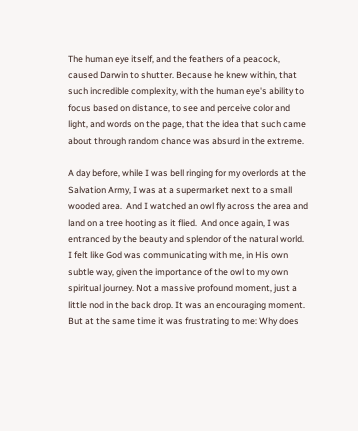The human eye itself, and the feathers of a peacock, caused Darwin to shutter. Because he knew within, that such incredible complexity, with the human eye's ability to focus based on distance, to see and perceive color and light, and words on the page, that the idea that such came about through random chance was absurd in the extreme.

A day before, while I was bell ringing for my overlords at the Salvation Army, I was at a supermarket next to a small wooded area.  And I watched an owl fly across the area and land on a tree hooting as it flied.  And once again, I was entranced by the beauty and splendor of the natural world.  I felt like God was communicating with me, in His own subtle way, given the importance of the owl to my own spiritual journey. Not a massive profound moment, just a little nod in the back drop. It was an encouraging moment.  But at the same time it was frustrating to me: Why does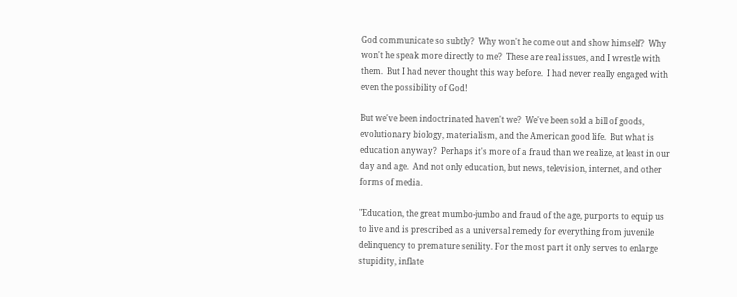God communicate so subtly?  Why won't he come out and show himself?  Why won't he speak more directly to me?  These are real issues, and I wrestle with them.  But I had never thought this way before.  I had never really engaged with even the possibility of God!

But we've been indoctrinated haven't we?  We've been sold a bill of goods, evolutionary biology, materialism, and the American good life.  But what is education anyway?  Perhaps it's more of a fraud than we realize, at least in our day and age.  And not only education, but news, television, internet, and other forms of media.

"Education, the great mumbo-jumbo and fraud of the age, purports to equip us to live and is prescribed as a universal remedy for everything from juvenile delinquency to premature senility. For the most part it only serves to enlarge stupidity, inflate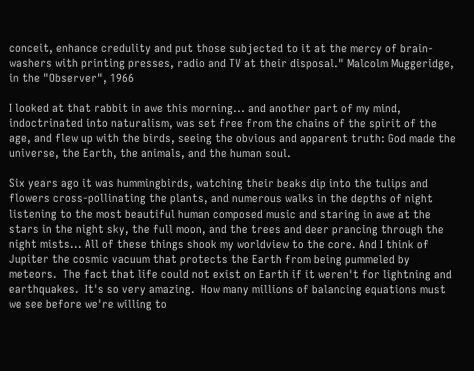conceit, enhance credulity and put those subjected to it at the mercy of brain-washers with printing presses, radio and TV at their disposal." Malcolm Muggeridge, in the "Observer", 1966

I looked at that rabbit in awe this morning... and another part of my mind, indoctrinated into naturalism, was set free from the chains of the spirit of the age, and flew up with the birds, seeing the obvious and apparent truth: God made the universe, the Earth, the animals, and the human soul.

Six years ago it was hummingbirds, watching their beaks dip into the tulips and flowers cross-pollinating the plants, and numerous walks in the depths of night listening to the most beautiful human composed music and staring in awe at the stars in the night sky, the full moon, and the trees and deer prancing through the night mists... All of these things shook my worldview to the core. And I think of Jupiter the cosmic vacuum that protects the Earth from being pummeled by meteors.  The fact that life could not exist on Earth if it weren't for lightning and earthquakes.  It's so very amazing.  How many millions of balancing equations must we see before we're willing to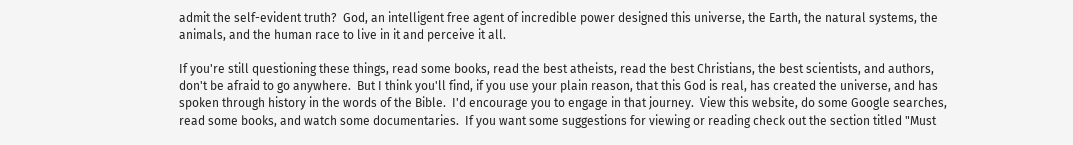admit the self-evident truth?  God, an intelligent free agent of incredible power designed this universe, the Earth, the natural systems, the animals, and the human race to live in it and perceive it all.

If you're still questioning these things, read some books, read the best atheists, read the best Christians, the best scientists, and authors, don't be afraid to go anywhere.  But I think you'll find, if you use your plain reason, that this God is real, has created the universe, and has spoken through history in the words of the Bible.  I'd encourage you to engage in that journey.  View this website, do some Google searches, read some books, and watch some documentaries.  If you want some suggestions for viewing or reading check out the section titled "Must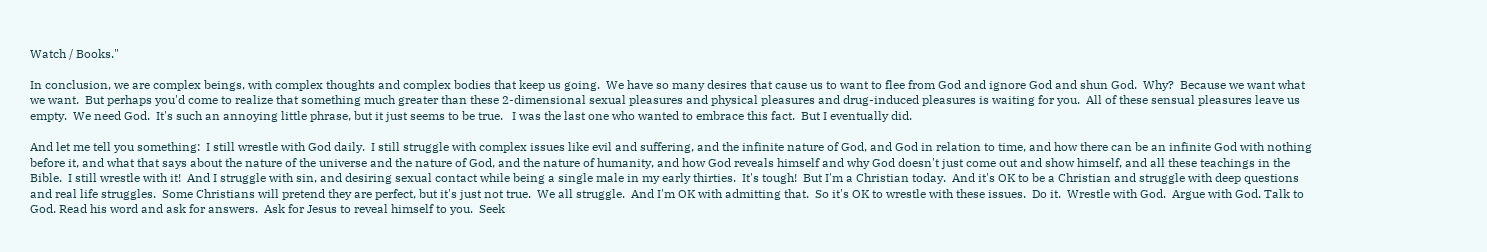Watch / Books."

In conclusion, we are complex beings, with complex thoughts and complex bodies that keep us going.  We have so many desires that cause us to want to flee from God and ignore God and shun God.  Why?  Because we want what we want.  But perhaps you'd come to realize that something much greater than these 2-dimensional sexual pleasures and physical pleasures and drug-induced pleasures is waiting for you.  All of these sensual pleasures leave us empty.  We need God.  It's such an annoying little phrase, but it just seems to be true.   I was the last one who wanted to embrace this fact.  But I eventually did.

And let me tell you something:  I still wrestle with God daily.  I still struggle with complex issues like evil and suffering, and the infinite nature of God, and God in relation to time, and how there can be an infinite God with nothing before it, and what that says about the nature of the universe and the nature of God, and the nature of humanity, and how God reveals himself and why God doesn't just come out and show himself, and all these teachings in the Bible.  I still wrestle with it!  And I struggle with sin, and desiring sexual contact while being a single male in my early thirties.  It's tough!  But I'm a Christian today.  And it's OK to be a Christian and struggle with deep questions and real life struggles.  Some Christians will pretend they are perfect, but it's just not true.  We all struggle.  And I'm OK with admitting that.  So it's OK to wrestle with these issues.  Do it.  Wrestle with God.  Argue with God. Talk to God. Read his word and ask for answers.  Ask for Jesus to reveal himself to you.  Seek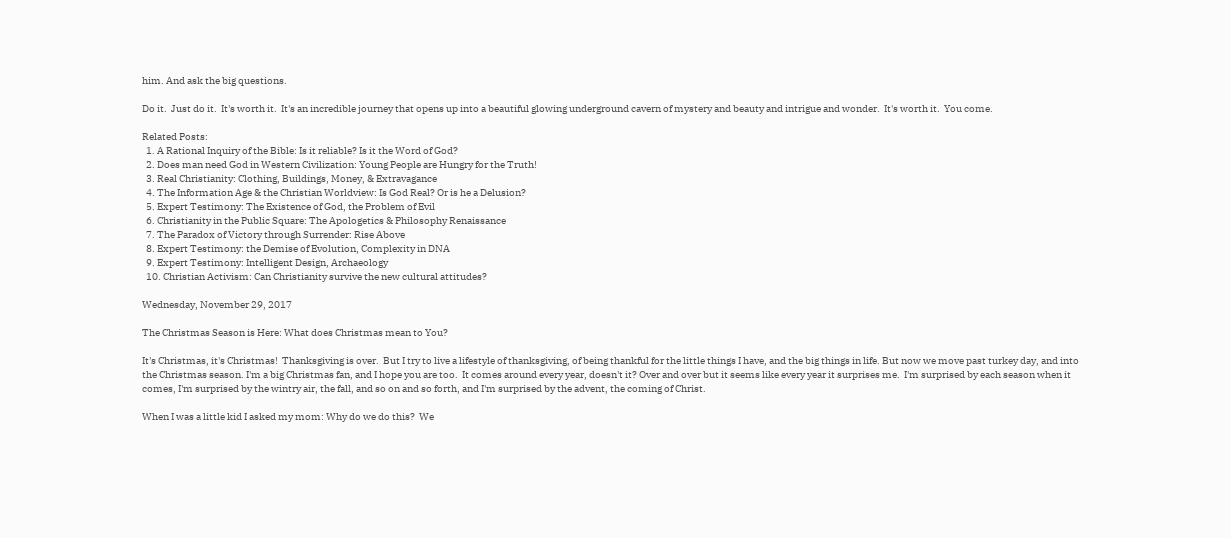him. And ask the big questions.

Do it.  Just do it.  It's worth it.  It's an incredible journey that opens up into a beautiful glowing underground cavern of mystery and beauty and intrigue and wonder.  It's worth it.  You come.

Related Posts:
  1. A Rational Inquiry of the Bible: Is it reliable? Is it the Word of God?
  2. Does man need God in Western Civilization: Young People are Hungry for the Truth!
  3. Real Christianity: Clothing, Buildings, Money, & Extravagance
  4. The Information Age & the Christian Worldview: Is God Real? Or is he a Delusion?
  5. Expert Testimony: The Existence of God, the Problem of Evil
  6. Christianity in the Public Square: The Apologetics & Philosophy Renaissance
  7. The Paradox of Victory through Surrender: Rise Above
  8. Expert Testimony: the Demise of Evolution, Complexity in DNA
  9. Expert Testimony: Intelligent Design, Archaeology
  10. Christian Activism: Can Christianity survive the new cultural attitudes?

Wednesday, November 29, 2017

The Christmas Season is Here: What does Christmas mean to You?

It's Christmas, it's Christmas!  Thanksgiving is over.  But I try to live a lifestyle of thanksgiving, of being thankful for the little things I have, and the big things in life. But now we move past turkey day, and into the Christmas season. I'm a big Christmas fan, and I hope you are too.  It comes around every year, doesn't it? Over and over but it seems like every year it surprises me.  I'm surprised by each season when it comes, I'm surprised by the wintry air, the fall, and so on and so forth, and I'm surprised by the advent, the coming of Christ.

When I was a little kid I asked my mom: Why do we do this?  We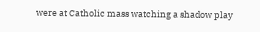were at Catholic mass watching a shadow play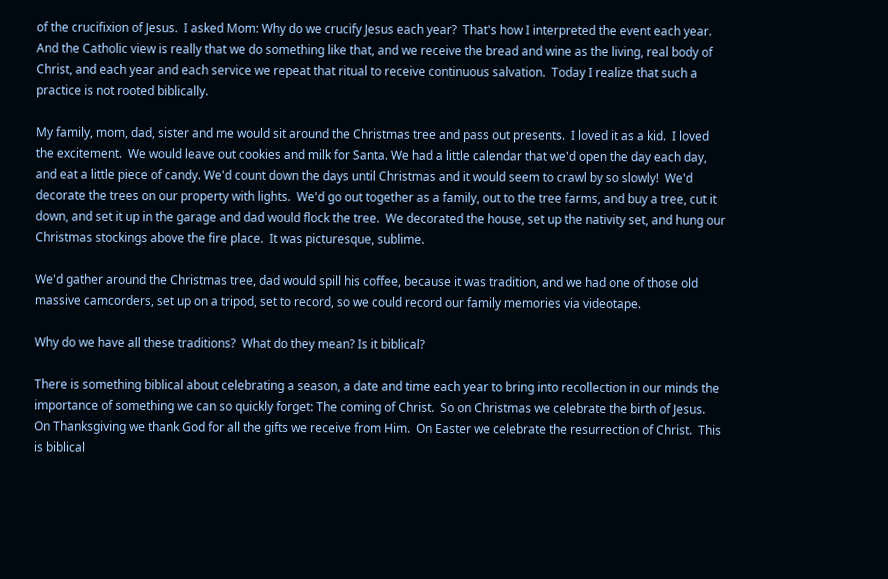of the crucifixion of Jesus.  I asked Mom: Why do we crucify Jesus each year?  That's how I interpreted the event each year.  And the Catholic view is really that we do something like that, and we receive the bread and wine as the living, real body of Christ, and each year and each service we repeat that ritual to receive continuous salvation.  Today I realize that such a practice is not rooted biblically.

My family, mom, dad, sister and me would sit around the Christmas tree and pass out presents.  I loved it as a kid.  I loved the excitement.  We would leave out cookies and milk for Santa. We had a little calendar that we'd open the day each day, and eat a little piece of candy. We'd count down the days until Christmas and it would seem to crawl by so slowly!  We'd decorate the trees on our property with lights.  We'd go out together as a family, out to the tree farms, and buy a tree, cut it down, and set it up in the garage and dad would flock the tree.  We decorated the house, set up the nativity set, and hung our Christmas stockings above the fire place.  It was picturesque, sublime.

We'd gather around the Christmas tree, dad would spill his coffee, because it was tradition, and we had one of those old massive camcorders, set up on a tripod, set to record, so we could record our family memories via videotape.

Why do we have all these traditions?  What do they mean? Is it biblical?

There is something biblical about celebrating a season, a date and time each year to bring into recollection in our minds the importance of something we can so quickly forget: The coming of Christ.  So on Christmas we celebrate the birth of Jesus.  On Thanksgiving we thank God for all the gifts we receive from Him.  On Easter we celebrate the resurrection of Christ.  This is biblical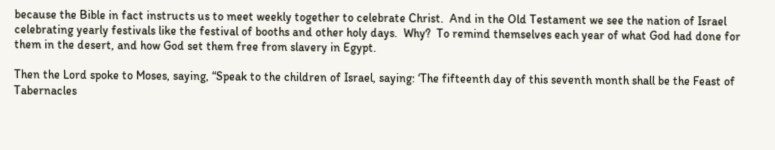because the Bible in fact instructs us to meet weekly together to celebrate Christ.  And in the Old Testament we see the nation of Israel celebrating yearly festivals like the festival of booths and other holy days.  Why?  To remind themselves each year of what God had done for them in the desert, and how God set them free from slavery in Egypt.

Then the Lord spoke to Moses, saying, “Speak to the children of Israel, saying: ‘The fifteenth day of this seventh month shall be the Feast of Tabernacles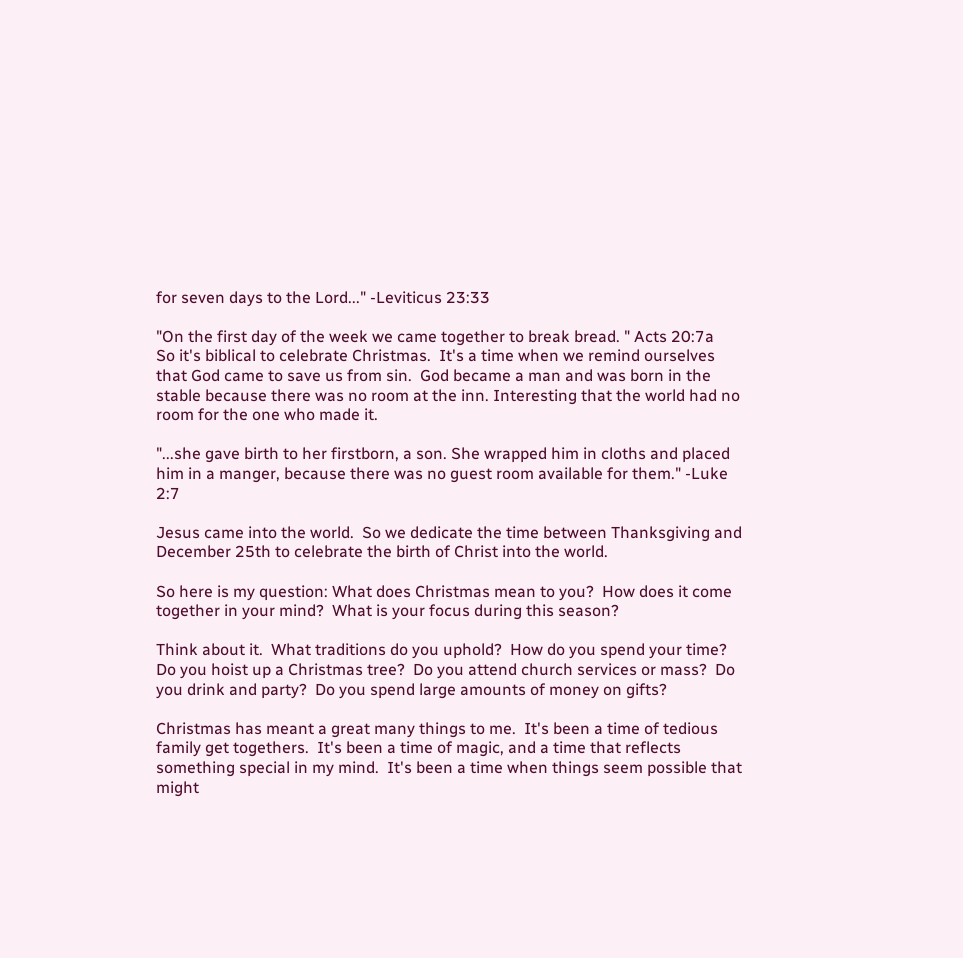for seven days to the Lord..." -Leviticus 23:33

"On the first day of the week we came together to break bread. " Acts 20:7a
So it's biblical to celebrate Christmas.  It's a time when we remind ourselves that God came to save us from sin.  God became a man and was born in the stable because there was no room at the inn. Interesting that the world had no room for the one who made it.

"...she gave birth to her firstborn, a son. She wrapped him in cloths and placed him in a manger, because there was no guest room available for them." -Luke 2:7

Jesus came into the world.  So we dedicate the time between Thanksgiving and December 25th to celebrate the birth of Christ into the world.

So here is my question: What does Christmas mean to you?  How does it come together in your mind?  What is your focus during this season?

Think about it.  What traditions do you uphold?  How do you spend your time?  Do you hoist up a Christmas tree?  Do you attend church services or mass?  Do you drink and party?  Do you spend large amounts of money on gifts?

Christmas has meant a great many things to me.  It's been a time of tedious family get togethers.  It's been a time of magic, and a time that reflects something special in my mind.  It's been a time when things seem possible that might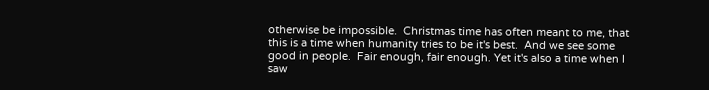otherwise be impossible.  Christmas time has often meant to me, that this is a time when humanity tries to be it's best.  And we see some good in people.  Fair enough, fair enough. Yet it's also a time when I saw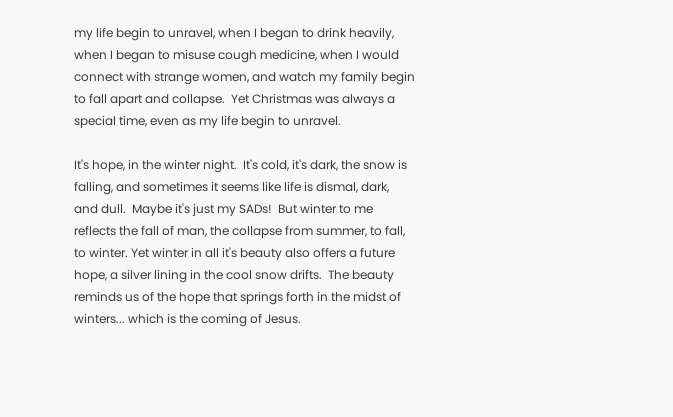my life begin to unravel, when I began to drink heavily, when I began to misuse cough medicine, when I would connect with strange women, and watch my family begin to fall apart and collapse.  Yet Christmas was always a special time, even as my life begin to unravel.

It's hope, in the winter night.  It's cold, it's dark, the snow is falling, and sometimes it seems like life is dismal, dark, and dull.  Maybe it's just my SADs!  But winter to me reflects the fall of man, the collapse from summer, to fall, to winter. Yet winter in all it's beauty also offers a future hope, a silver lining in the cool snow drifts.  The beauty reminds us of the hope that springs forth in the midst of winters... which is the coming of Jesus.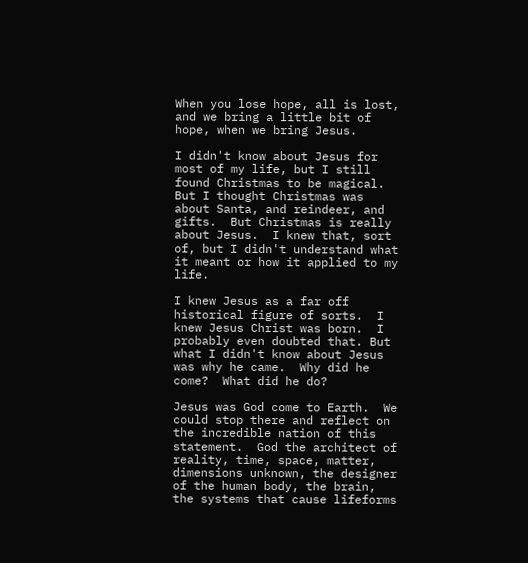When you lose hope, all is lost, and we bring a little bit of hope, when we bring Jesus.

I didn't know about Jesus for most of my life, but I still found Christmas to be magical.  But I thought Christmas was about Santa, and reindeer, and gifts.  But Christmas is really about Jesus.  I knew that, sort of, but I didn't understand what it meant or how it applied to my life.

I knew Jesus as a far off historical figure of sorts.  I knew Jesus Christ was born.  I probably even doubted that. But what I didn't know about Jesus was why he came.  Why did he come?  What did he do?

Jesus was God come to Earth.  We could stop there and reflect on the incredible nation of this statement.  God the architect of reality, time, space, matter, dimensions unknown, the designer of the human body, the brain, the systems that cause lifeforms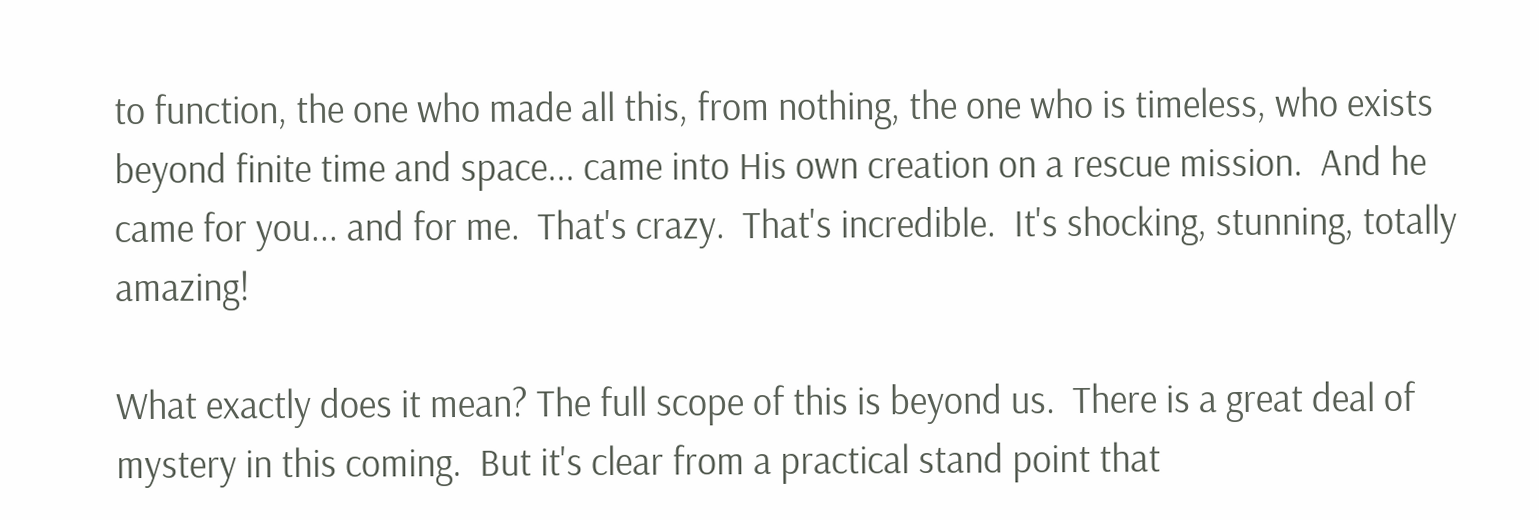to function, the one who made all this, from nothing, the one who is timeless, who exists beyond finite time and space... came into His own creation on a rescue mission.  And he came for you... and for me.  That's crazy.  That's incredible.  It's shocking, stunning, totally amazing!

What exactly does it mean? The full scope of this is beyond us.  There is a great deal of mystery in this coming.  But it's clear from a practical stand point that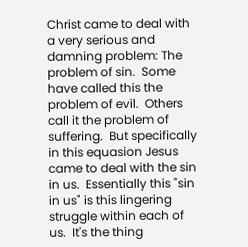Christ came to deal with a very serious and damning problem: The problem of sin.  Some have called this the problem of evil.  Others call it the problem of suffering.  But specifically in this equasion Jesus came to deal with the sin in us.  Essentially this "sin in us" is this lingering struggle within each of us.  It's the thing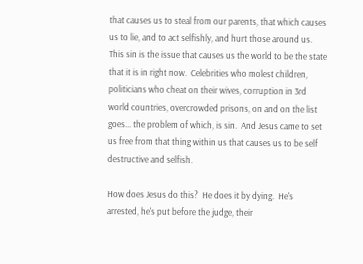that causes us to steal from our parents, that which causes us to lie, and to act selfishly, and hurt those around us.  This sin is the issue that causes us the world to be the state that it is in right now.  Celebrities who molest children, politicians who cheat on their wives, corruption in 3rd world countries, overcrowded prisons, on and on the list goes... the problem of which, is sin.  And Jesus came to set us free from that thing within us that causes us to be self destructive and selfish.

How does Jesus do this?  He does it by dying.  He's arrested, he's put before the judge, their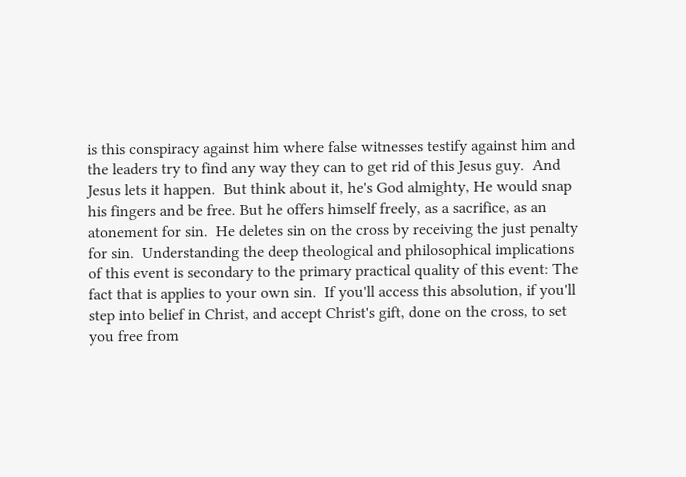is this conspiracy against him where false witnesses testify against him and the leaders try to find any way they can to get rid of this Jesus guy.  And Jesus lets it happen.  But think about it, he's God almighty, He would snap his fingers and be free. But he offers himself freely, as a sacrifice, as an atonement for sin.  He deletes sin on the cross by receiving the just penalty for sin.  Understanding the deep theological and philosophical implications of this event is secondary to the primary practical quality of this event: The fact that is applies to your own sin.  If you'll access this absolution, if you'll step into belief in Christ, and accept Christ's gift, done on the cross, to set you free from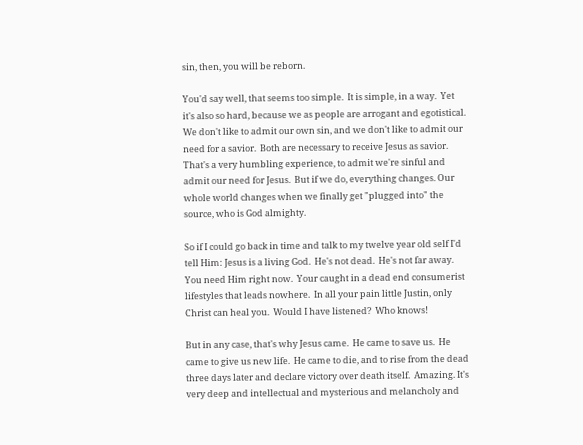sin, then, you will be reborn.

You'd say well, that seems too simple.  It is simple, in a way.  Yet it's also so hard, because we as people are arrogant and egotistical.  We don't like to admit our own sin, and we don't like to admit our need for a savior.  Both are necessary to receive Jesus as savior.  That's a very humbling experience, to admit we're sinful and admit our need for Jesus.  But if we do, everything changes. Our whole world changes when we finally get "plugged into" the source, who is God almighty.

So if I could go back in time and talk to my twelve year old self I'd tell Him: Jesus is a living God.  He's not dead.  He's not far away.  You need Him right now.  Your caught in a dead end consumerist lifestyles that leads nowhere.  In all your pain little Justin, only Christ can heal you.  Would I have listened?  Who knows!

But in any case, that's why Jesus came.  He came to save us.  He came to give us new life.  He came to die, and to rise from the dead three days later and declare victory over death itself.  Amazing. It's very deep and intellectual and mysterious and melancholy and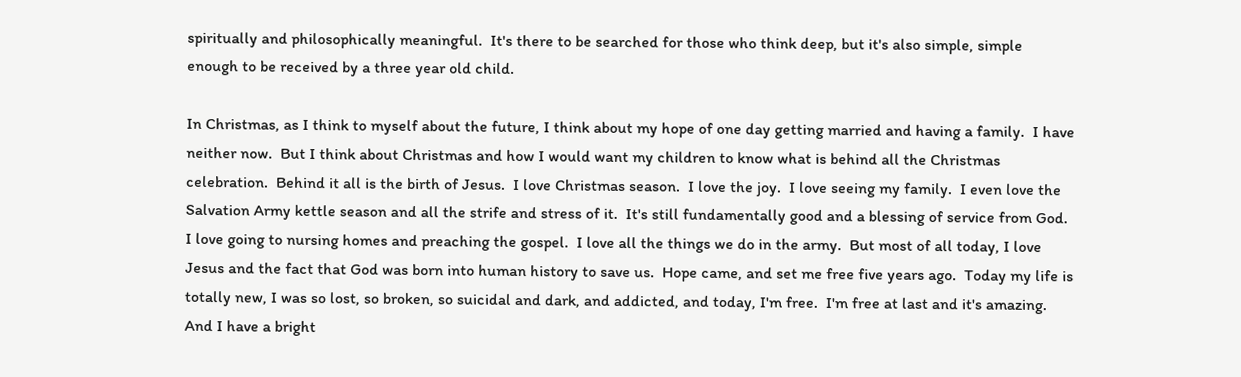spiritually and philosophically meaningful.  It's there to be searched for those who think deep, but it's also simple, simple enough to be received by a three year old child.

In Christmas, as I think to myself about the future, I think about my hope of one day getting married and having a family.  I have neither now.  But I think about Christmas and how I would want my children to know what is behind all the Christmas celebration.  Behind it all is the birth of Jesus.  I love Christmas season.  I love the joy.  I love seeing my family.  I even love the Salvation Army kettle season and all the strife and stress of it.  It's still fundamentally good and a blessing of service from God.  I love going to nursing homes and preaching the gospel.  I love all the things we do in the army.  But most of all today, I love Jesus and the fact that God was born into human history to save us.  Hope came, and set me free five years ago.  Today my life is totally new, I was so lost, so broken, so suicidal and dark, and addicted, and today, I'm free.  I'm free at last and it's amazing.  And I have a bright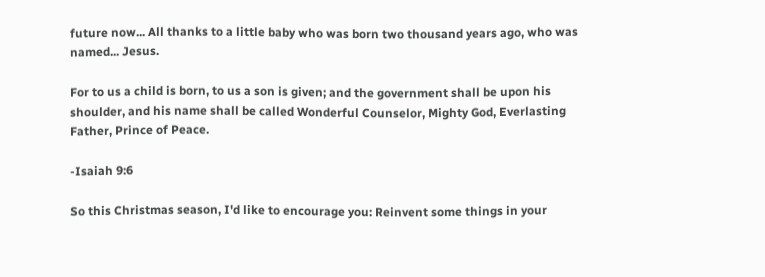future now... All thanks to a little baby who was born two thousand years ago, who was named... Jesus.

For to us a child is born, to us a son is given; and the government shall be upon his shoulder, and his name shall be called Wonderful Counselor, Mighty God, Everlasting Father, Prince of Peace.

-Isaiah 9:6

So this Christmas season, I'd like to encourage you: Reinvent some things in your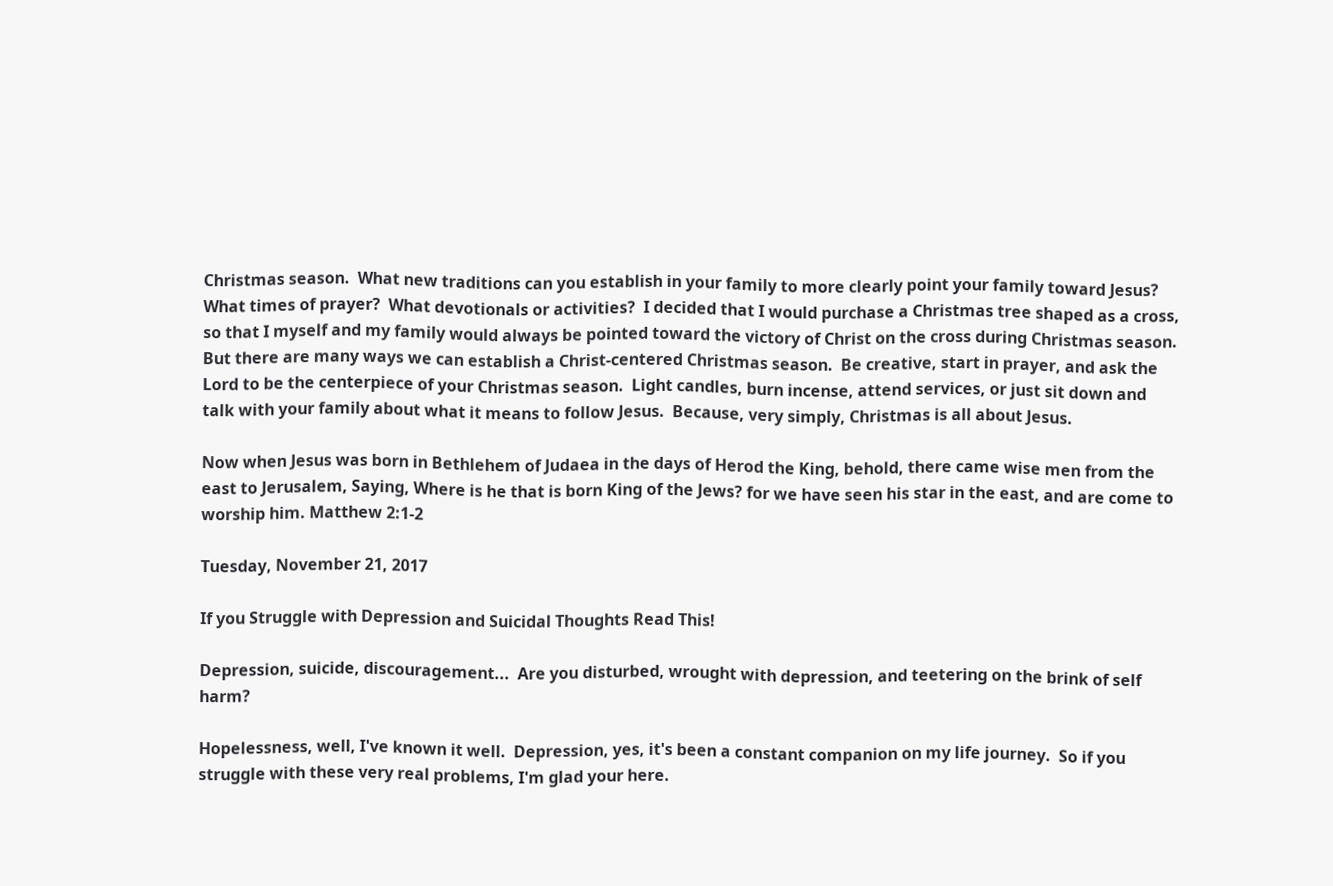Christmas season.  What new traditions can you establish in your family to more clearly point your family toward Jesus?  What times of prayer?  What devotionals or activities?  I decided that I would purchase a Christmas tree shaped as a cross, so that I myself and my family would always be pointed toward the victory of Christ on the cross during Christmas season.  But there are many ways we can establish a Christ-centered Christmas season.  Be creative, start in prayer, and ask the Lord to be the centerpiece of your Christmas season.  Light candles, burn incense, attend services, or just sit down and talk with your family about what it means to follow Jesus.  Because, very simply, Christmas is all about Jesus.

Now when Jesus was born in Bethlehem of Judaea in the days of Herod the King, behold, there came wise men from the east to Jerusalem, Saying, Where is he that is born King of the Jews? for we have seen his star in the east, and are come to worship him. Matthew 2:1-2

Tuesday, November 21, 2017

If you Struggle with Depression and Suicidal Thoughts Read This!

Depression, suicide, discouragement...  Are you disturbed, wrought with depression, and teetering on the brink of self harm?

Hopelessness, well, I've known it well.  Depression, yes, it's been a constant companion on my life journey.  So if you struggle with these very real problems, I'm glad your here.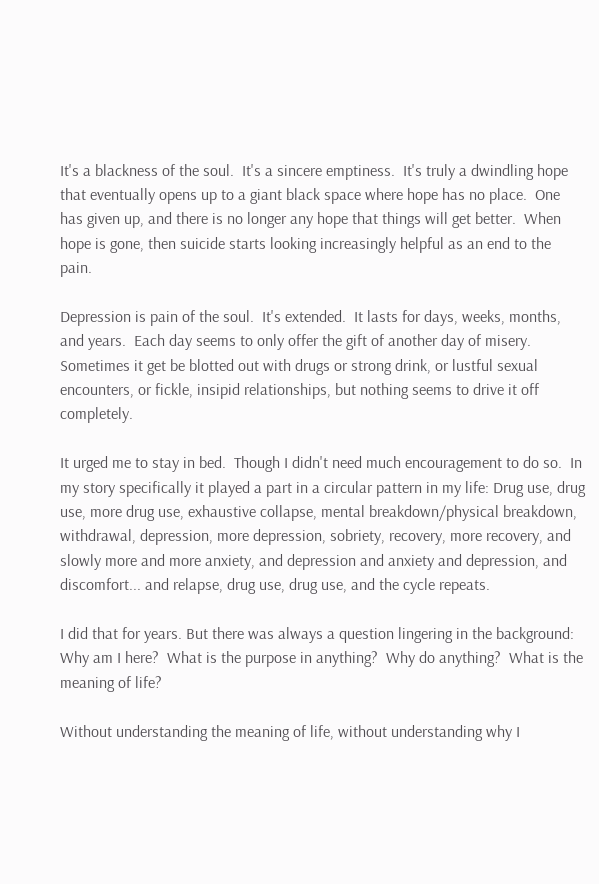It's a blackness of the soul.  It's a sincere emptiness.  It's truly a dwindling hope that eventually opens up to a giant black space where hope has no place.  One has given up, and there is no longer any hope that things will get better.  When hope is gone, then suicide starts looking increasingly helpful as an end to the pain.

Depression is pain of the soul.  It's extended.  It lasts for days, weeks, months, and years.  Each day seems to only offer the gift of another day of misery.  Sometimes it get be blotted out with drugs or strong drink, or lustful sexual encounters, or fickle, insipid relationships, but nothing seems to drive it off completely.

It urged me to stay in bed.  Though I didn't need much encouragement to do so.  In my story specifically it played a part in a circular pattern in my life: Drug use, drug use, more drug use, exhaustive collapse, mental breakdown/physical breakdown, withdrawal, depression, more depression, sobriety, recovery, more recovery, and slowly more and more anxiety, and depression and anxiety and depression, and discomfort... and relapse, drug use, drug use, and the cycle repeats.

I did that for years. But there was always a question lingering in the background: Why am I here?  What is the purpose in anything?  Why do anything?  What is the meaning of life?

Without understanding the meaning of life, without understanding why I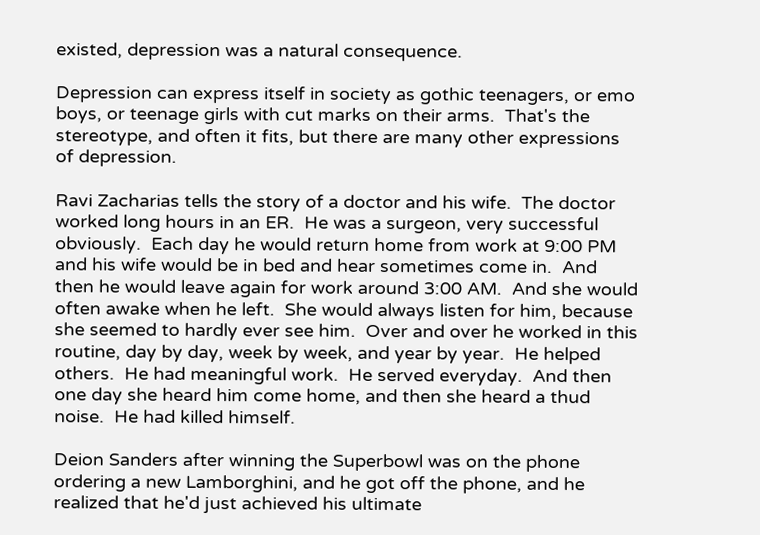existed, depression was a natural consequence.

Depression can express itself in society as gothic teenagers, or emo boys, or teenage girls with cut marks on their arms.  That's the stereotype, and often it fits, but there are many other expressions of depression.

Ravi Zacharias tells the story of a doctor and his wife.  The doctor worked long hours in an ER.  He was a surgeon, very successful obviously.  Each day he would return home from work at 9:00 PM and his wife would be in bed and hear sometimes come in.  And then he would leave again for work around 3:00 AM.  And she would often awake when he left.  She would always listen for him, because she seemed to hardly ever see him.  Over and over he worked in this routine, day by day, week by week, and year by year.  He helped others.  He had meaningful work.  He served everyday.  And then one day she heard him come home, and then she heard a thud noise.  He had killed himself.

Deion Sanders after winning the Superbowl was on the phone ordering a new Lamborghini, and he got off the phone, and he realized that he'd just achieved his ultimate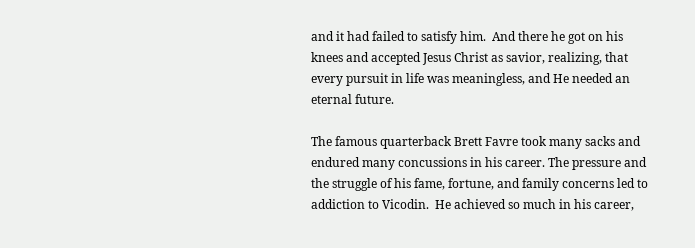and it had failed to satisfy him.  And there he got on his knees and accepted Jesus Christ as savior, realizing, that every pursuit in life was meaningless, and He needed an eternal future.

The famous quarterback Brett Favre took many sacks and endured many concussions in his career. The pressure and the struggle of his fame, fortune, and family concerns led to addiction to Vicodin.  He achieved so much in his career,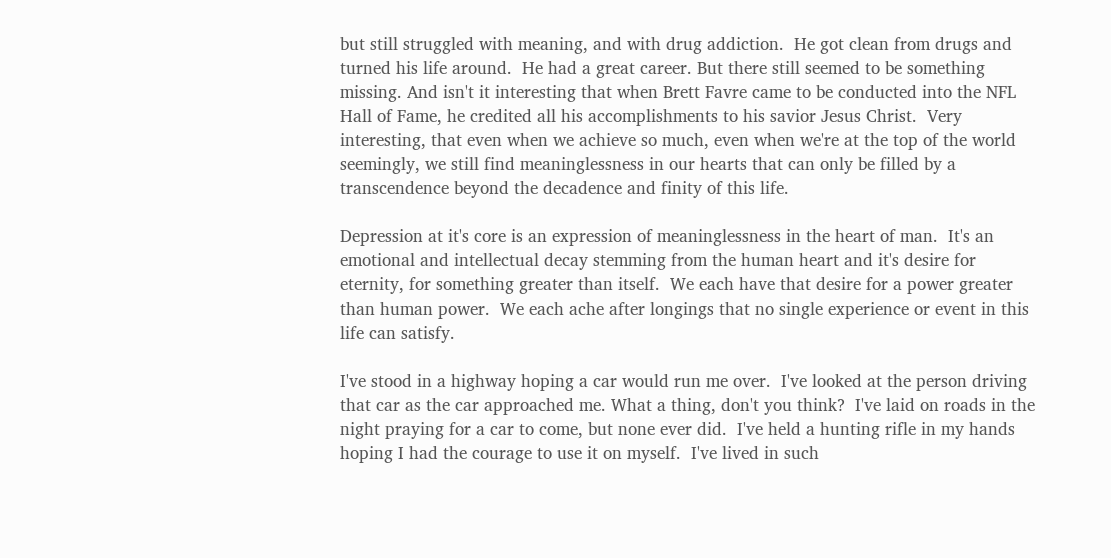but still struggled with meaning, and with drug addiction.  He got clean from drugs and turned his life around.  He had a great career. But there still seemed to be something missing. And isn't it interesting that when Brett Favre came to be conducted into the NFL Hall of Fame, he credited all his accomplishments to his savior Jesus Christ.  Very interesting, that even when we achieve so much, even when we're at the top of the world seemingly, we still find meaninglessness in our hearts that can only be filled by a transcendence beyond the decadence and finity of this life.

Depression at it's core is an expression of meaninglessness in the heart of man.  It's an emotional and intellectual decay stemming from the human heart and it's desire for eternity, for something greater than itself.  We each have that desire for a power greater than human power.  We each ache after longings that no single experience or event in this life can satisfy.

I've stood in a highway hoping a car would run me over.  I've looked at the person driving that car as the car approached me. What a thing, don't you think?  I've laid on roads in the night praying for a car to come, but none ever did.  I've held a hunting rifle in my hands hoping I had the courage to use it on myself.  I've lived in such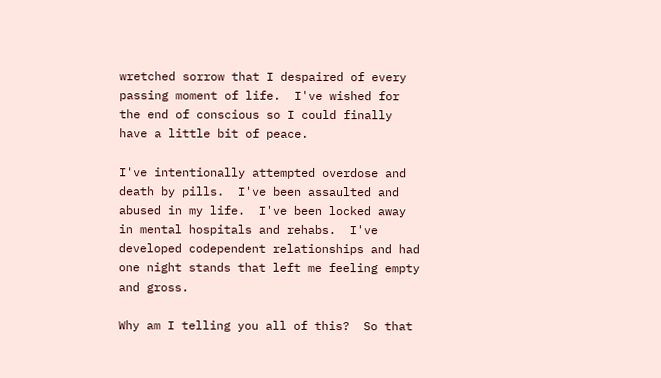wretched sorrow that I despaired of every passing moment of life.  I've wished for the end of conscious so I could finally have a little bit of peace.

I've intentionally attempted overdose and death by pills.  I've been assaulted and abused in my life.  I've been locked away in mental hospitals and rehabs.  I've developed codependent relationships and had one night stands that left me feeling empty and gross.

Why am I telling you all of this?  So that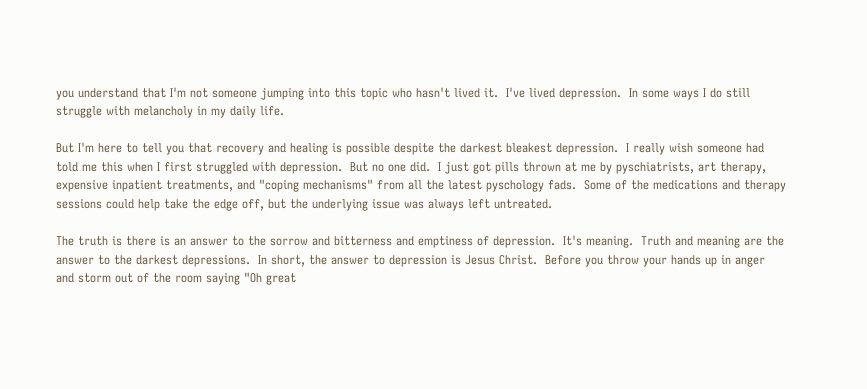you understand that I'm not someone jumping into this topic who hasn't lived it.  I've lived depression.  In some ways I do still struggle with melancholy in my daily life.

But I'm here to tell you that recovery and healing is possible despite the darkest bleakest depression.  I really wish someone had told me this when I first struggled with depression.  But no one did.  I just got pills thrown at me by pyschiatrists, art therapy, expensive inpatient treatments, and "coping mechanisms" from all the latest pyschology fads.  Some of the medications and therapy sessions could help take the edge off, but the underlying issue was always left untreated.

The truth is there is an answer to the sorrow and bitterness and emptiness of depression.  It's meaning.  Truth and meaning are the answer to the darkest depressions.  In short, the answer to depression is Jesus Christ.  Before you throw your hands up in anger and storm out of the room saying "Oh great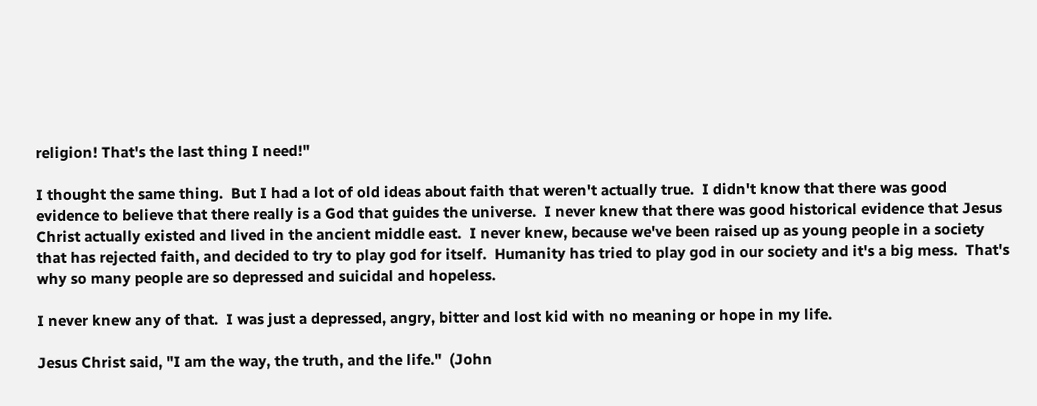religion! That's the last thing I need!"

I thought the same thing.  But I had a lot of old ideas about faith that weren't actually true.  I didn't know that there was good evidence to believe that there really is a God that guides the universe.  I never knew that there was good historical evidence that Jesus Christ actually existed and lived in the ancient middle east.  I never knew, because we've been raised up as young people in a society that has rejected faith, and decided to try to play god for itself.  Humanity has tried to play god in our society and it's a big mess.  That's why so many people are so depressed and suicidal and hopeless.

I never knew any of that.  I was just a depressed, angry, bitter and lost kid with no meaning or hope in my life.

Jesus Christ said, "I am the way, the truth, and the life."  (John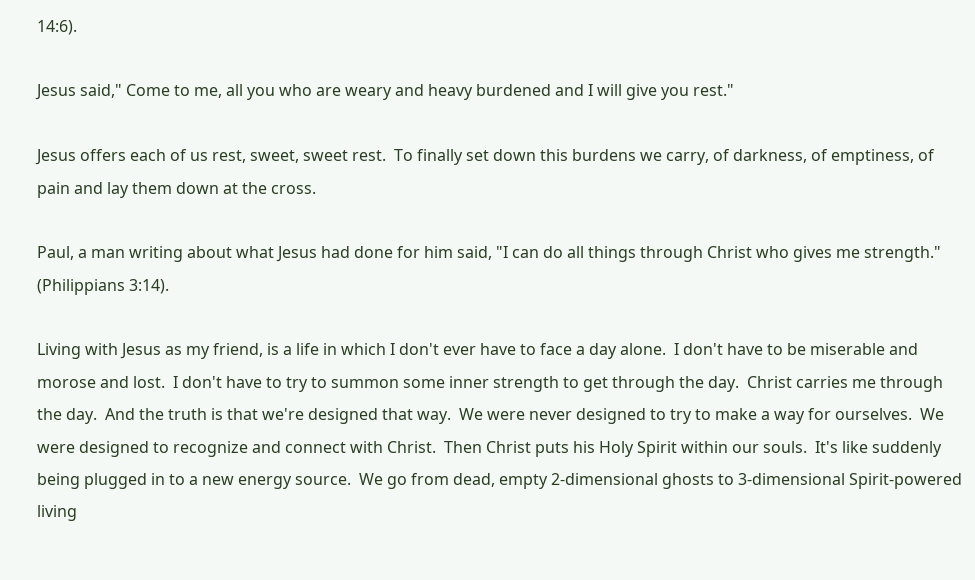14:6).

Jesus said," Come to me, all you who are weary and heavy burdened and I will give you rest."

Jesus offers each of us rest, sweet, sweet rest.  To finally set down this burdens we carry, of darkness, of emptiness, of pain and lay them down at the cross.

Paul, a man writing about what Jesus had done for him said, "I can do all things through Christ who gives me strength." (Philippians 3:14).

Living with Jesus as my friend, is a life in which I don't ever have to face a day alone.  I don't have to be miserable and morose and lost.  I don't have to try to summon some inner strength to get through the day.  Christ carries me through the day.  And the truth is that we're designed that way.  We were never designed to try to make a way for ourselves.  We were designed to recognize and connect with Christ.  Then Christ puts his Holy Spirit within our souls.  It's like suddenly being plugged in to a new energy source.  We go from dead, empty 2-dimensional ghosts to 3-dimensional Spirit-powered living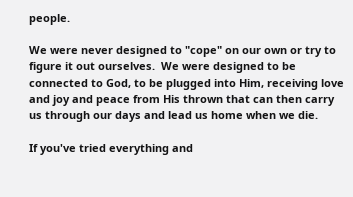people.

We were never designed to "cope" on our own or try to figure it out ourselves.  We were designed to be connected to God, to be plugged into Him, receiving love and joy and peace from His thrown that can then carry us through our days and lead us home when we die.

If you've tried everything and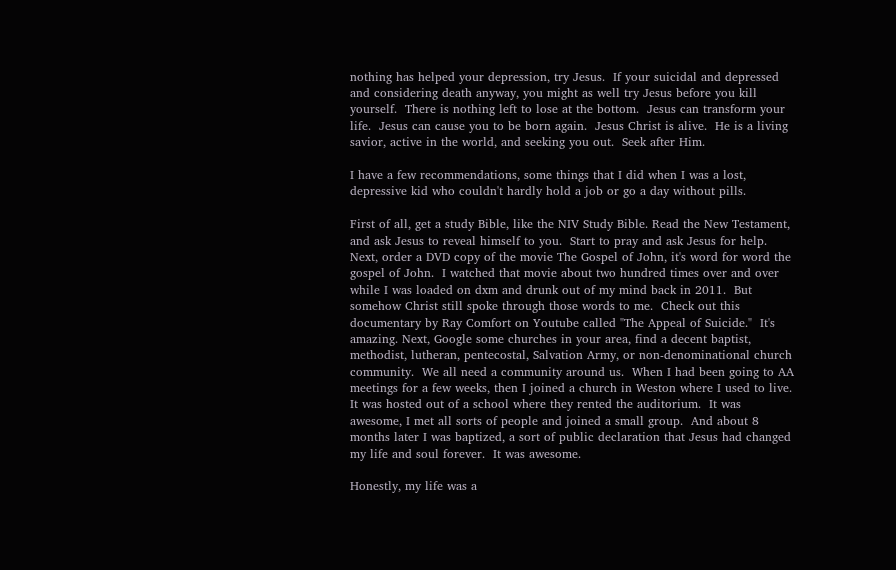nothing has helped your depression, try Jesus.  If your suicidal and depressed and considering death anyway, you might as well try Jesus before you kill yourself.  There is nothing left to lose at the bottom.  Jesus can transform your life.  Jesus can cause you to be born again.  Jesus Christ is alive.  He is a living savior, active in the world, and seeking you out.  Seek after Him.

I have a few recommendations, some things that I did when I was a lost, depressive kid who couldn't hardly hold a job or go a day without pills.

First of all, get a study Bible, like the NIV Study Bible. Read the New Testament, and ask Jesus to reveal himself to you.  Start to pray and ask Jesus for help.  Next, order a DVD copy of the movie The Gospel of John, it's word for word the gospel of John.  I watched that movie about two hundred times over and over while I was loaded on dxm and drunk out of my mind back in 2011.  But somehow Christ still spoke through those words to me.  Check out this documentary by Ray Comfort on Youtube called "The Appeal of Suicide."  It's amazing. Next, Google some churches in your area, find a decent baptist, methodist, lutheran, pentecostal, Salvation Army, or non-denominational church community.  We all need a community around us.  When I had been going to AA meetings for a few weeks, then I joined a church in Weston where I used to live.  It was hosted out of a school where they rented the auditorium.  It was awesome, I met all sorts of people and joined a small group.  And about 8 months later I was baptized, a sort of public declaration that Jesus had changed my life and soul forever.  It was awesome.

Honestly, my life was a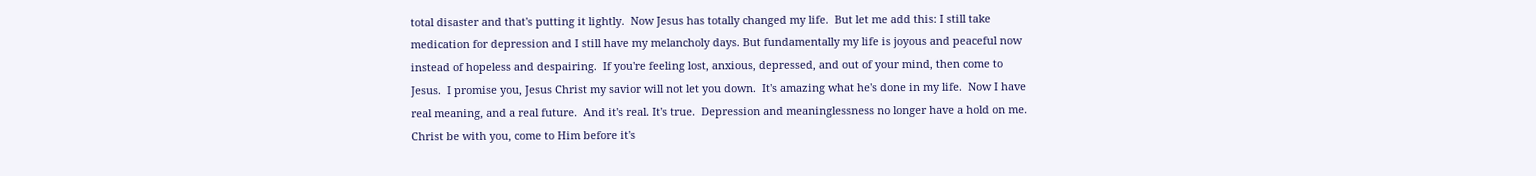total disaster and that's putting it lightly.  Now Jesus has totally changed my life.  But let me add this: I still take medication for depression and I still have my melancholy days. But fundamentally my life is joyous and peaceful now instead of hopeless and despairing.  If you're feeling lost, anxious, depressed, and out of your mind, then come to Jesus.  I promise you, Jesus Christ my savior will not let you down.  It's amazing what he's done in my life.  Now I have real meaning, and a real future.  And it's real. It's true.  Depression and meaninglessness no longer have a hold on me.  Christ be with you, come to Him before it's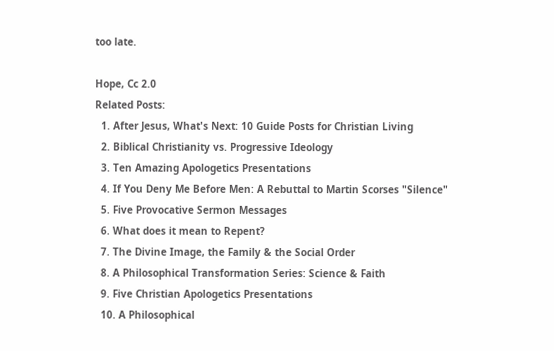too late.

Hope, Cc 2.0
Related Posts:
  1. After Jesus, What's Next: 10 Guide Posts for Christian Living
  2. Biblical Christianity vs. Progressive Ideology
  3. Ten Amazing Apologetics Presentations
  4. If You Deny Me Before Men: A Rebuttal to Martin Scorses "Silence"
  5. Five Provocative Sermon Messages
  6. What does it mean to Repent?
  7. The Divine Image, the Family & the Social Order
  8. A Philosophical Transformation Series: Science & Faith
  9. Five Christian Apologetics Presentations
  10. A Philosophical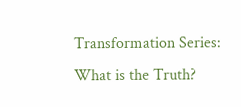Transformation Series: What is the Truth?